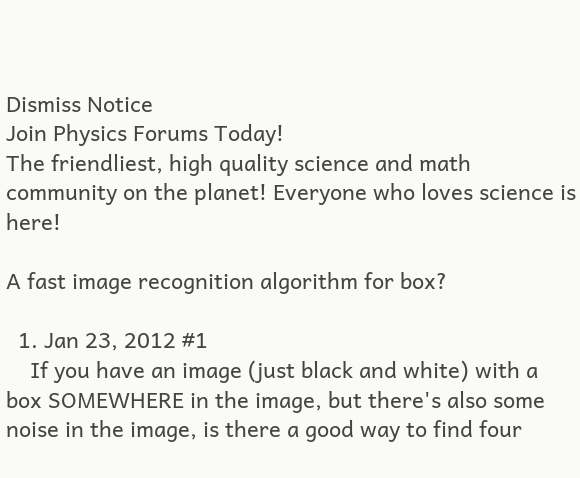Dismiss Notice
Join Physics Forums Today!
The friendliest, high quality science and math community on the planet! Everyone who loves science is here!

A fast image recognition algorithm for box?

  1. Jan 23, 2012 #1
    If you have an image (just black and white) with a box SOMEWHERE in the image, but there's also some noise in the image, is there a good way to find four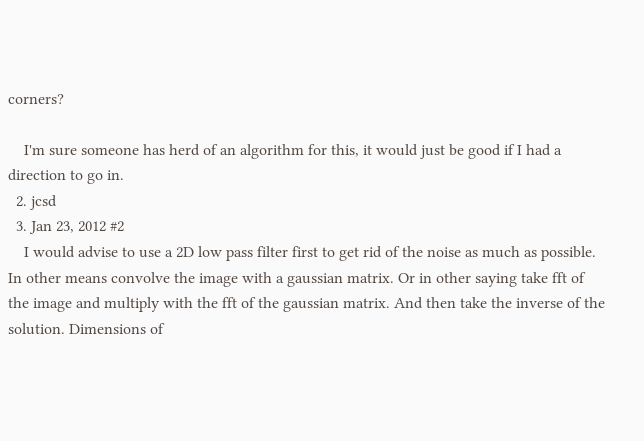corners?

    I'm sure someone has herd of an algorithm for this, it would just be good if I had a direction to go in.
  2. jcsd
  3. Jan 23, 2012 #2
    I would advise to use a 2D low pass filter first to get rid of the noise as much as possible. In other means convolve the image with a gaussian matrix. Or in other saying take fft of the image and multiply with the fft of the gaussian matrix. And then take the inverse of the solution. Dimensions of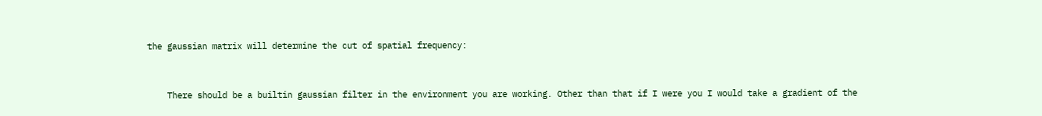the gaussian matrix will determine the cut of spatial frequency:


    There should be a builtin gaussian filter in the environment you are working. Other than that if I were you I would take a gradient of the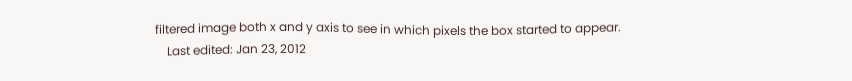filtered image both x and y axis to see in which pixels the box started to appear.
    Last edited: Jan 23, 2012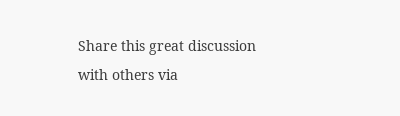Share this great discussion with others via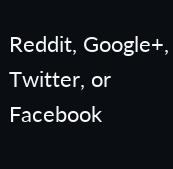Reddit, Google+, Twitter, or Facebook